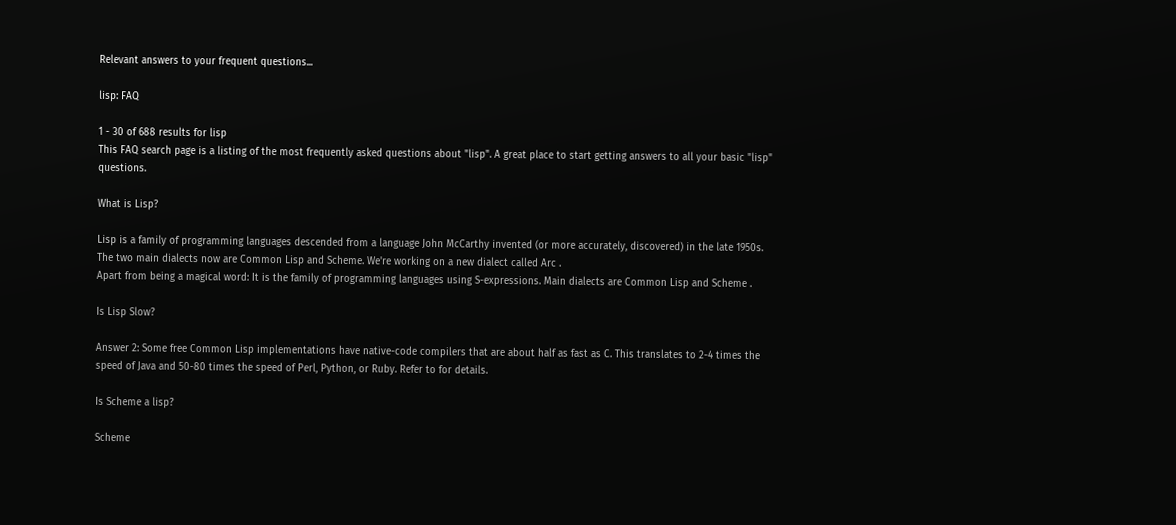Relevant answers to your frequent questions...

lisp: FAQ

1 - 30 of 688 results for lisp
This FAQ search page is a listing of the most frequently asked questions about "lisp". A great place to start getting answers to all your basic "lisp" questions.

What is Lisp?

Lisp is a family of programming languages descended from a language John McCarthy invented (or more accurately, discovered) in the late 1950s. The two main dialects now are Common Lisp and Scheme. We're working on a new dialect called Arc .
Apart from being a magical word: It is the family of programming languages using S-expressions. Main dialects are Common Lisp and Scheme .

Is Lisp Slow?

Answer 2: Some free Common Lisp implementations have native-code compilers that are about half as fast as C. This translates to 2-4 times the speed of Java and 50-80 times the speed of Perl, Python, or Ruby. Refer to for details.

Is Scheme a lisp?

Scheme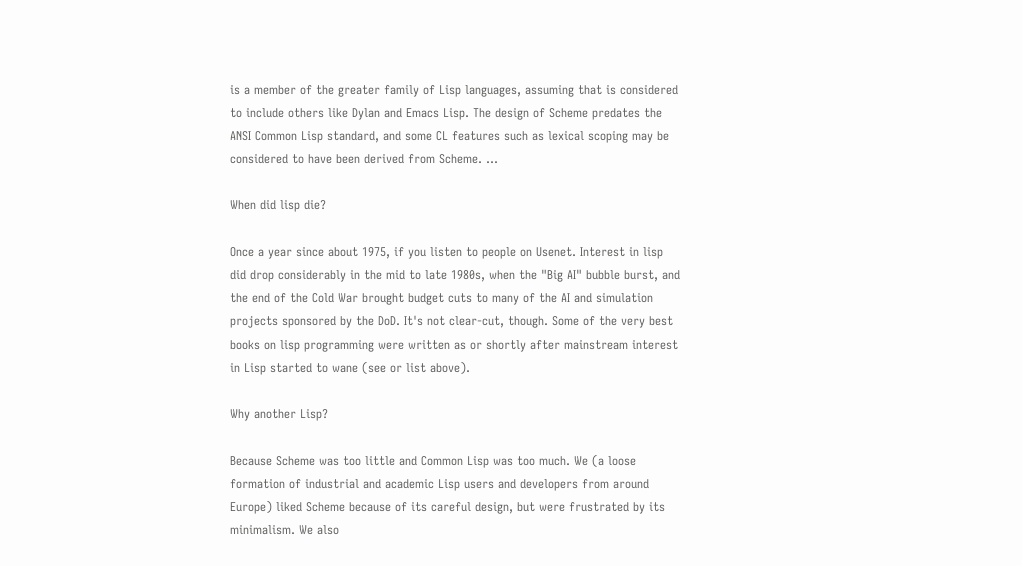is a member of the greater family of Lisp languages, assuming that is considered to include others like Dylan and Emacs Lisp. The design of Scheme predates the ANSI Common Lisp standard, and some CL features such as lexical scoping may be considered to have been derived from Scheme. ...

When did lisp die?

Once a year since about 1975, if you listen to people on Usenet. Interest in lisp did drop considerably in the mid to late 1980s, when the "Big AI" bubble burst, and the end of the Cold War brought budget cuts to many of the AI and simulation projects sponsored by the DoD. It's not clear-cut, though. Some of the very best books on lisp programming were written as or shortly after mainstream interest in Lisp started to wane (see or list above).

Why another Lisp?

Because Scheme was too little and Common Lisp was too much. We (a loose formation of industrial and academic Lisp users and developers from around Europe) liked Scheme because of its careful design, but were frustrated by its minimalism. We also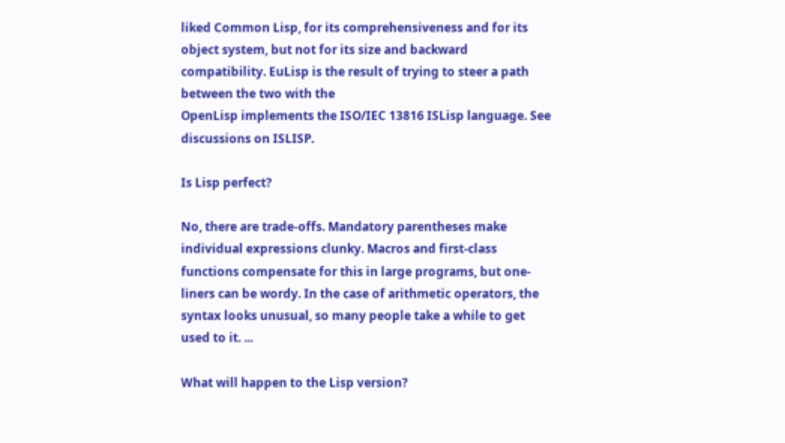liked Common Lisp, for its comprehensiveness and for its object system, but not for its size and backward compatibility. EuLisp is the result of trying to steer a path between the two with the
OpenLisp implements the ISO/IEC 13816 ISLisp language. See discussions on ISLISP.

Is Lisp perfect?

No, there are trade-offs. Mandatory parentheses make individual expressions clunky. Macros and first-class functions compensate for this in large programs, but one-liners can be wordy. In the case of arithmetic operators, the syntax looks unusual, so many people take a while to get used to it. ...

What will happen to the Lisp version?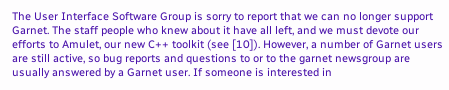The User Interface Software Group is sorry to report that we can no longer support Garnet. The staff people who knew about it have all left, and we must devote our efforts to Amulet, our new C++ toolkit (see [10]). However, a number of Garnet users are still active, so bug reports and questions to or to the garnet newsgroup are usually answered by a Garnet user. If someone is interested in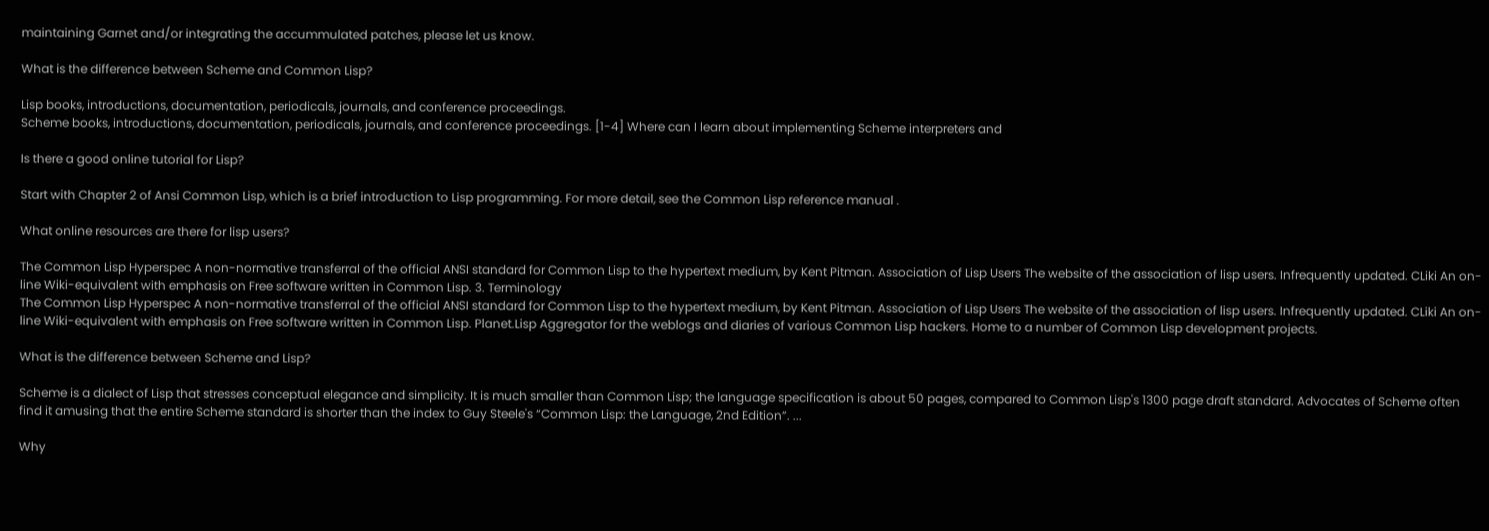maintaining Garnet and/or integrating the accummulated patches, please let us know.

What is the difference between Scheme and Common Lisp?

Lisp books, introductions, documentation, periodicals, journals, and conference proceedings.
Scheme books, introductions, documentation, periodicals, journals, and conference proceedings. [1-4] Where can I learn about implementing Scheme interpreters and

Is there a good online tutorial for Lisp?

Start with Chapter 2 of Ansi Common Lisp, which is a brief introduction to Lisp programming. For more detail, see the Common Lisp reference manual .

What online resources are there for lisp users?

The Common Lisp Hyperspec A non-normative transferral of the official ANSI standard for Common Lisp to the hypertext medium, by Kent Pitman. Association of Lisp Users The website of the association of lisp users. Infrequently updated. CLiki An on-line Wiki-equivalent with emphasis on Free software written in Common Lisp. 3. Terminology
The Common Lisp Hyperspec A non-normative transferral of the official ANSI standard for Common Lisp to the hypertext medium, by Kent Pitman. Association of Lisp Users The website of the association of lisp users. Infrequently updated. CLiki An on-line Wiki-equivalent with emphasis on Free software written in Common Lisp. Planet.Lisp Aggregator for the weblogs and diaries of various Common Lisp hackers. Home to a number of Common Lisp development projects.

What is the difference between Scheme and Lisp?

Scheme is a dialect of Lisp that stresses conceptual elegance and simplicity. It is much smaller than Common Lisp; the language specification is about 50 pages, compared to Common Lisp's 1300 page draft standard. Advocates of Scheme often find it amusing that the entire Scheme standard is shorter than the index to Guy Steele's “Common Lisp: the Language, 2nd Edition”. ...

Why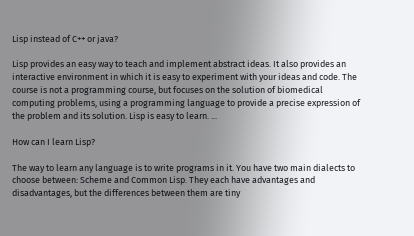Lisp instead of C++ or java?

Lisp provides an easy way to teach and implement abstract ideas. It also provides an interactive environment in which it is easy to experiment with your ideas and code. The course is not a programming course, but focuses on the solution of biomedical computing problems, using a programming language to provide a precise expression of the problem and its solution. Lisp is easy to learn. ...

How can I learn Lisp?

The way to learn any language is to write programs in it. You have two main dialects to choose between: Scheme and Common Lisp. They each have advantages and disadvantages, but the differences between them are tiny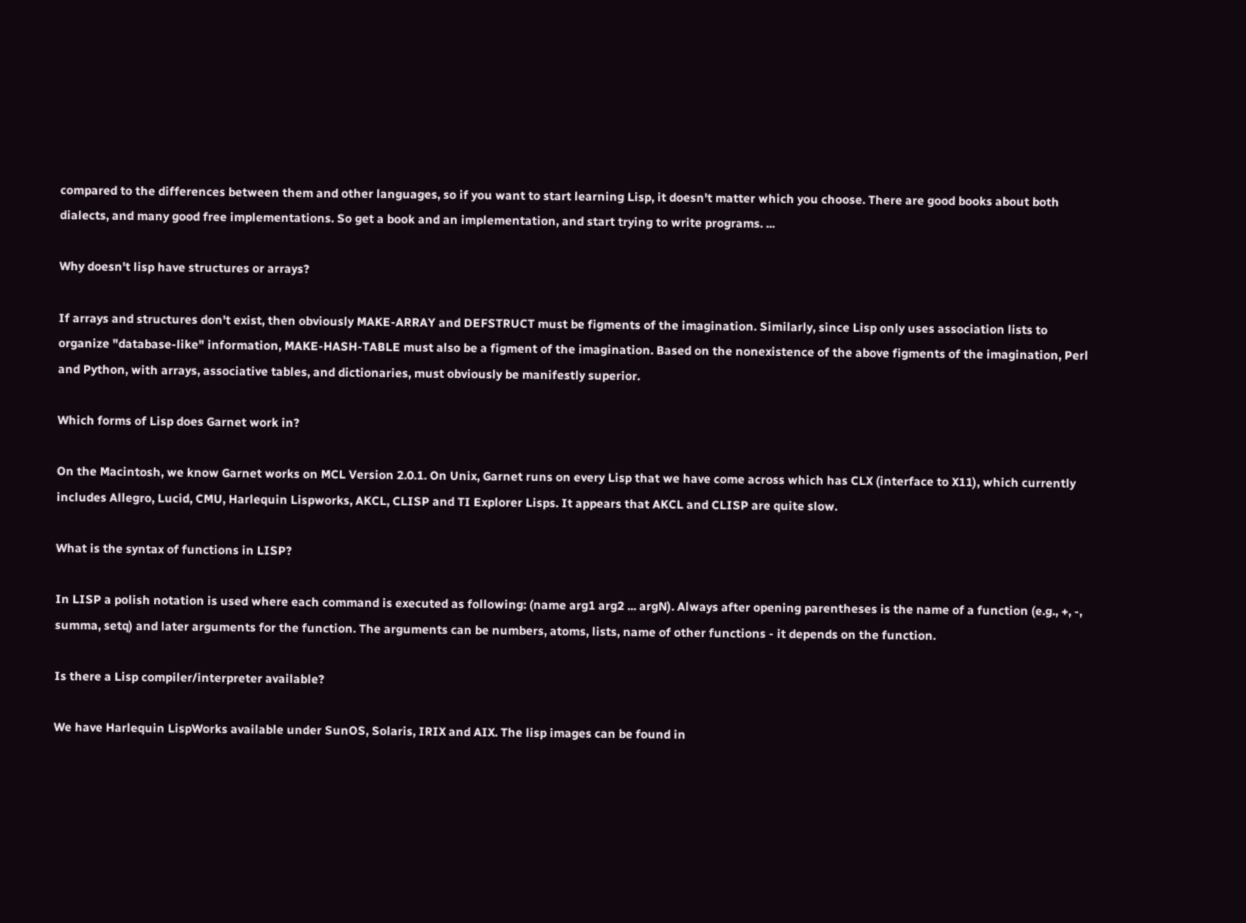compared to the differences between them and other languages, so if you want to start learning Lisp, it doesn't matter which you choose. There are good books about both dialects, and many good free implementations. So get a book and an implementation, and start trying to write programs. ...

Why doesn't lisp have structures or arrays?

If arrays and structures don't exist, then obviously MAKE-ARRAY and DEFSTRUCT must be figments of the imagination. Similarly, since Lisp only uses association lists to organize "database-like" information, MAKE-HASH-TABLE must also be a figment of the imagination. Based on the nonexistence of the above figments of the imagination, Perl and Python, with arrays, associative tables, and dictionaries, must obviously be manifestly superior.

Which forms of Lisp does Garnet work in?

On the Macintosh, we know Garnet works on MCL Version 2.0.1. On Unix, Garnet runs on every Lisp that we have come across which has CLX (interface to X11), which currently includes Allegro, Lucid, CMU, Harlequin Lispworks, AKCL, CLISP and TI Explorer Lisps. It appears that AKCL and CLISP are quite slow.

What is the syntax of functions in LISP?

In LISP a polish notation is used where each command is executed as following: (name arg1 arg2 ... argN). Always after opening parentheses is the name of a function (e.g., +, -, summa, setq) and later arguments for the function. The arguments can be numbers, atoms, lists, name of other functions - it depends on the function.

Is there a Lisp compiler/interpreter available?

We have Harlequin LispWorks available under SunOS, Solaris, IRIX and AIX. The lisp images can be found in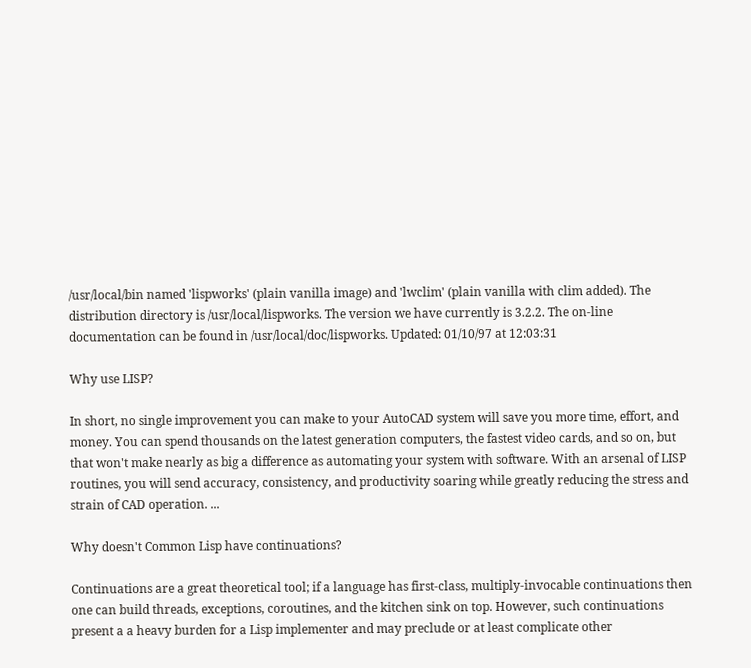/usr/local/bin named 'lispworks' (plain vanilla image) and 'lwclim' (plain vanilla with clim added). The distribution directory is /usr/local/lispworks. The version we have currently is 3.2.2. The on-line documentation can be found in /usr/local/doc/lispworks. Updated: 01/10/97 at 12:03:31

Why use LISP?

In short, no single improvement you can make to your AutoCAD system will save you more time, effort, and money. You can spend thousands on the latest generation computers, the fastest video cards, and so on, but that won't make nearly as big a difference as automating your system with software. With an arsenal of LISP routines, you will send accuracy, consistency, and productivity soaring while greatly reducing the stress and strain of CAD operation. ...

Why doesn't Common Lisp have continuations?

Continuations are a great theoretical tool; if a language has first-class, multiply-invocable continuations then one can build threads, exceptions, coroutines, and the kitchen sink on top. However, such continuations present a a heavy burden for a Lisp implementer and may preclude or at least complicate other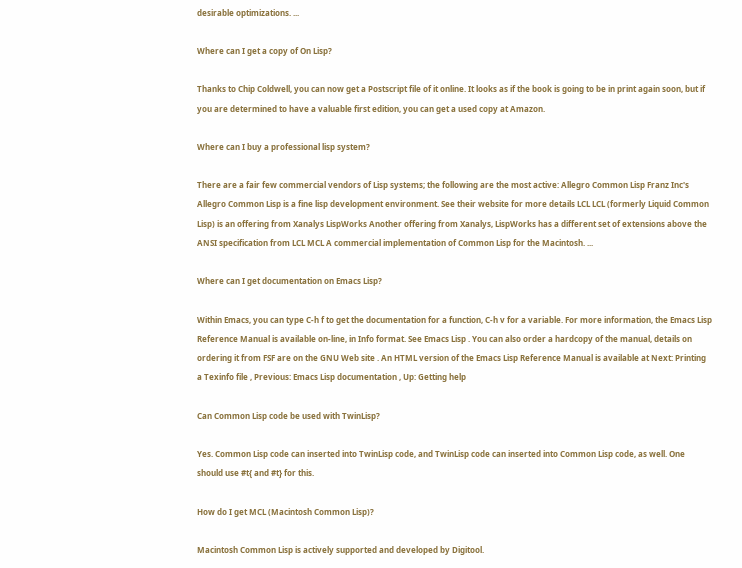desirable optimizations. ...

Where can I get a copy of On Lisp?

Thanks to Chip Coldwell, you can now get a Postscript file of it online. It looks as if the book is going to be in print again soon, but if you are determined to have a valuable first edition, you can get a used copy at Amazon.

Where can I buy a professional lisp system?

There are a fair few commercial vendors of Lisp systems; the following are the most active: Allegro Common Lisp Franz Inc's Allegro Common Lisp is a fine lisp development environment. See their website for more details LCL LCL (formerly Liquid Common Lisp) is an offering from Xanalys LispWorks Another offering from Xanalys, LispWorks has a different set of extensions above the ANSI specification from LCL MCL A commercial implementation of Common Lisp for the Macintosh. ...

Where can I get documentation on Emacs Lisp?

Within Emacs, you can type C-h f to get the documentation for a function, C-h v for a variable. For more information, the Emacs Lisp Reference Manual is available on-line, in Info format. See Emacs Lisp . You can also order a hardcopy of the manual, details on ordering it from FSF are on the GNU Web site . An HTML version of the Emacs Lisp Reference Manual is available at Next: Printing a Texinfo file , Previous: Emacs Lisp documentation , Up: Getting help

Can Common Lisp code be used with TwinLisp?

Yes. Common Lisp code can inserted into TwinLisp code, and TwinLisp code can inserted into Common Lisp code, as well. One should use #t{ and #t} for this.

How do I get MCL (Macintosh Common Lisp)?

Macintosh Common Lisp is actively supported and developed by Digitool.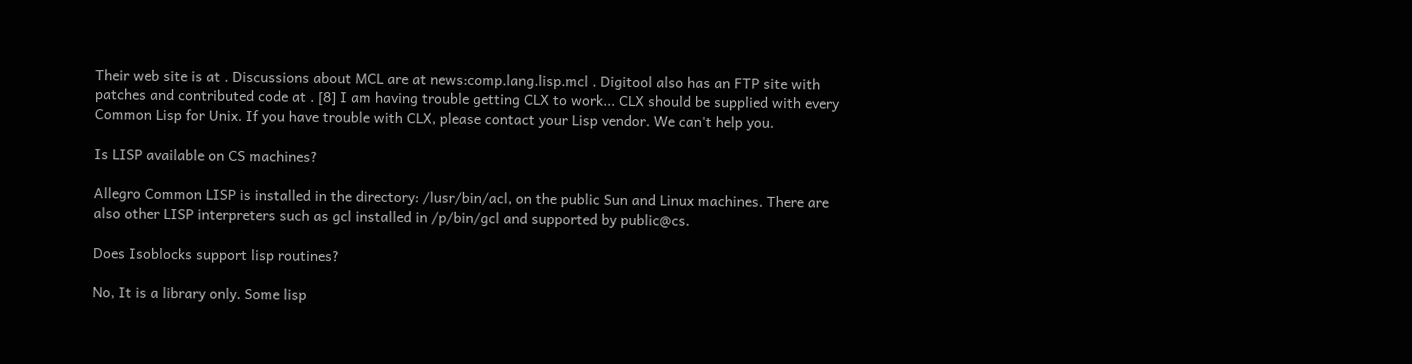Their web site is at . Discussions about MCL are at news:comp.lang.lisp.mcl . Digitool also has an FTP site with patches and contributed code at . [8] I am having trouble getting CLX to work... CLX should be supplied with every Common Lisp for Unix. If you have trouble with CLX, please contact your Lisp vendor. We can't help you.

Is LISP available on CS machines?

Allegro Common LISP is installed in the directory: /lusr/bin/acl, on the public Sun and Linux machines. There are also other LISP interpreters such as gcl installed in /p/bin/gcl and supported by public@cs.

Does Isoblocks support lisp routines?

No, It is a library only. Some lisp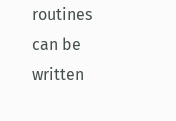routines can be written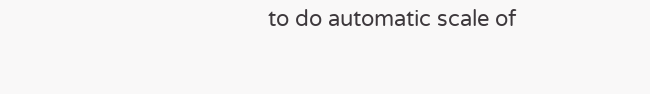to do automatic scale of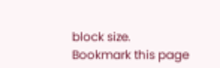block size.
Bookmark this page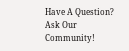Have A Question? Ask Our Community!